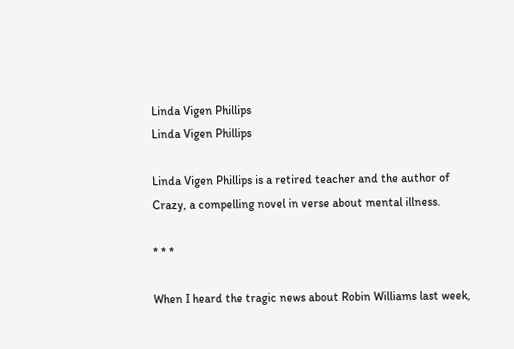Linda Vigen Phillips
Linda Vigen Phillips

Linda Vigen Phillips is a retired teacher and the author of Crazy, a compelling novel in verse about mental illness.

* * *

When I heard the tragic news about Robin Williams last week,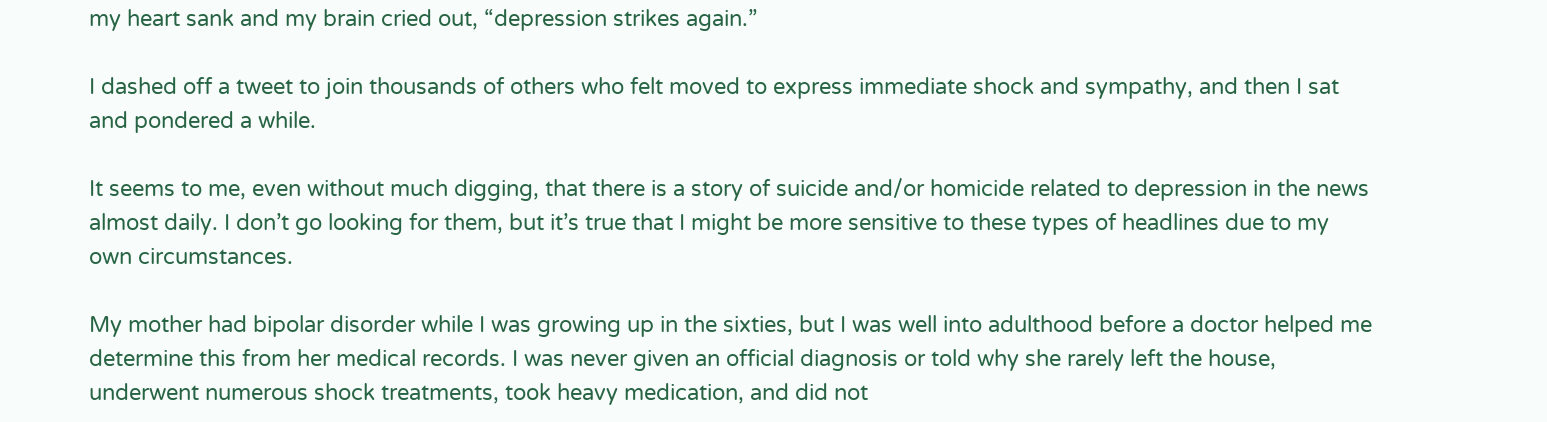my heart sank and my brain cried out, “depression strikes again.”

I dashed off a tweet to join thousands of others who felt moved to express immediate shock and sympathy, and then I sat and pondered a while.

It seems to me, even without much digging, that there is a story of suicide and/or homicide related to depression in the news almost daily. I don’t go looking for them, but it’s true that I might be more sensitive to these types of headlines due to my own circumstances.

My mother had bipolar disorder while I was growing up in the sixties, but I was well into adulthood before a doctor helped me determine this from her medical records. I was never given an official diagnosis or told why she rarely left the house, underwent numerous shock treatments, took heavy medication, and did not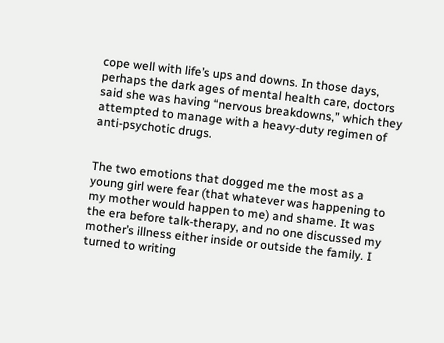cope well with life’s ups and downs. In those days, perhaps the dark ages of mental health care, doctors said she was having “nervous breakdowns,” which they attempted to manage with a heavy-duty regimen of anti-psychotic drugs.


The two emotions that dogged me the most as a young girl were fear (that whatever was happening to my mother would happen to me) and shame. It was the era before talk-therapy, and no one discussed my mother’s illness either inside or outside the family. I turned to writing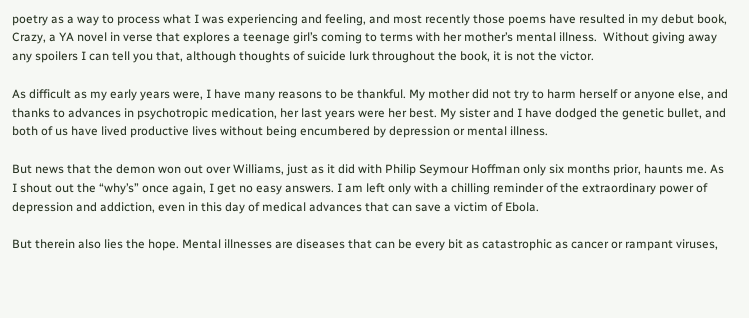poetry as a way to process what I was experiencing and feeling, and most recently those poems have resulted in my debut book, Crazy, a YA novel in verse that explores a teenage girl’s coming to terms with her mother’s mental illness.  Without giving away any spoilers I can tell you that, although thoughts of suicide lurk throughout the book, it is not the victor.

As difficult as my early years were, I have many reasons to be thankful. My mother did not try to harm herself or anyone else, and thanks to advances in psychotropic medication, her last years were her best. My sister and I have dodged the genetic bullet, and both of us have lived productive lives without being encumbered by depression or mental illness.

But news that the demon won out over Williams, just as it did with Philip Seymour Hoffman only six months prior, haunts me. As I shout out the “why’s” once again, I get no easy answers. I am left only with a chilling reminder of the extraordinary power of depression and addiction, even in this day of medical advances that can save a victim of Ebola.

But therein also lies the hope. Mental illnesses are diseases that can be every bit as catastrophic as cancer or rampant viruses,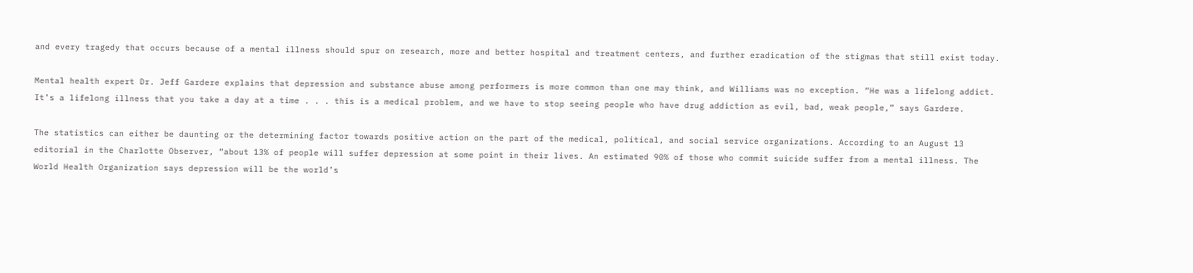and every tragedy that occurs because of a mental illness should spur on research, more and better hospital and treatment centers, and further eradication of the stigmas that still exist today.

Mental health expert Dr. Jeff Gardere explains that depression and substance abuse among performers is more common than one may think, and Williams was no exception. “He was a lifelong addict. It’s a lifelong illness that you take a day at a time . . . this is a medical problem, and we have to stop seeing people who have drug addiction as evil, bad, weak people,” says Gardere.

The statistics can either be daunting or the determining factor towards positive action on the part of the medical, political, and social service organizations. According to an August 13 editorial in the Charlotte Observer, “about 13% of people will suffer depression at some point in their lives. An estimated 90% of those who commit suicide suffer from a mental illness. The World Health Organization says depression will be the world’s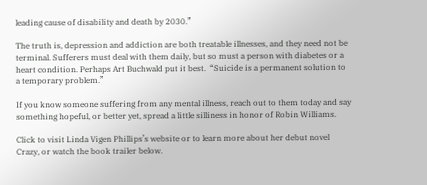leading cause of disability and death by 2030.”

The truth is, depression and addiction are both treatable illnesses, and they need not be terminal. Sufferers must deal with them daily, but so must a person with diabetes or a heart condition. Perhaps Art Buchwald put it best.  “Suicide is a permanent solution to a temporary problem.”

If you know someone suffering from any mental illness, reach out to them today and say something hopeful, or better yet, spread a little silliness in honor of Robin Williams.

Click to visit Linda Vigen Phillips’s website or to learn more about her debut novel Crazy, or watch the book trailer below.